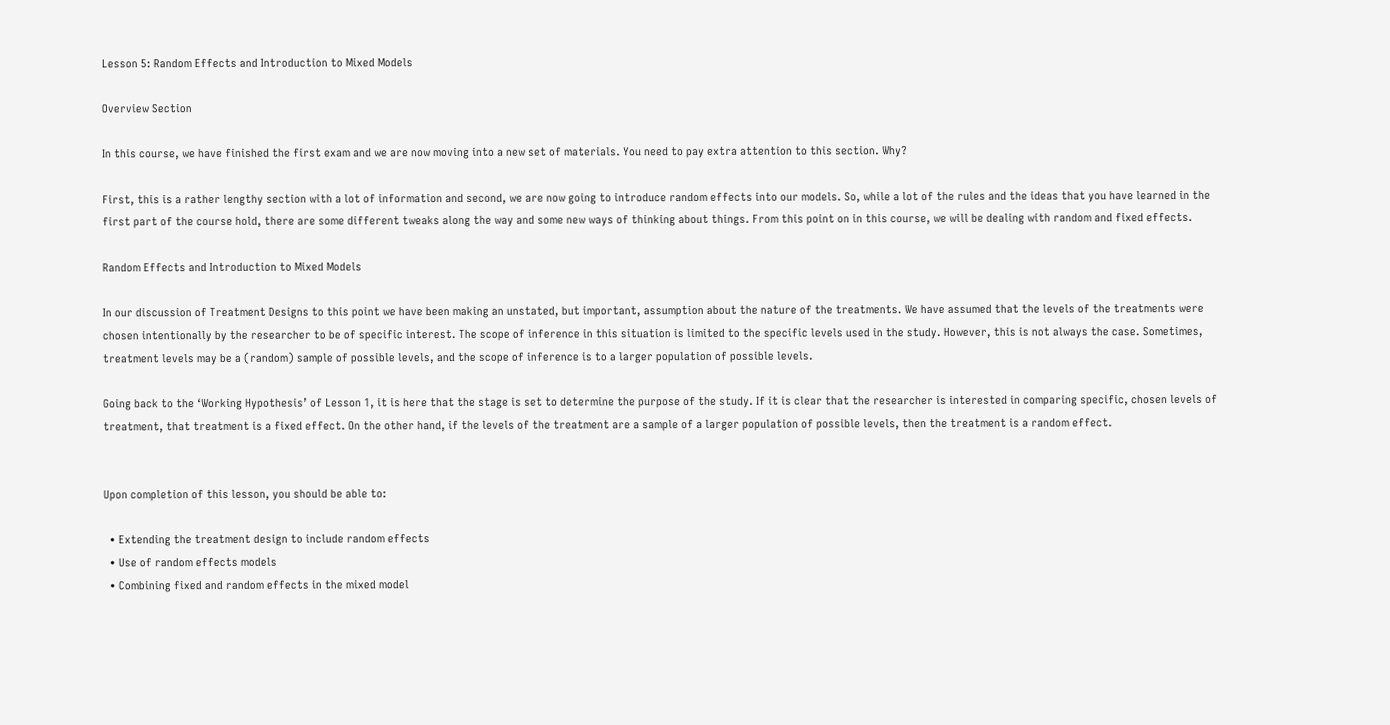Lesson 5: Random Effects and Introduction to Mixed Models

Overview Section

In this course, we have finished the first exam and we are now moving into a new set of materials. You need to pay extra attention to this section. Why?

First, this is a rather lengthy section with a lot of information and second, we are now going to introduce random effects into our models. So, while a lot of the rules and the ideas that you have learned in the first part of the course hold, there are some different tweaks along the way and some new ways of thinking about things. From this point on in this course, we will be dealing with random and fixed effects.

Random Effects and Introduction to Mixed Models

In our discussion of Treatment Designs to this point we have been making an unstated, but important, assumption about the nature of the treatments. We have assumed that the levels of the treatments were chosen intentionally by the researcher to be of specific interest. The scope of inference in this situation is limited to the specific levels used in the study. However, this is not always the case. Sometimes, treatment levels may be a (random) sample of possible levels, and the scope of inference is to a larger population of possible levels.

Going back to the ‘Working Hypothesis’ of Lesson 1, it is here that the stage is set to determine the purpose of the study. If it is clear that the researcher is interested in comparing specific, chosen levels of treatment, that treatment is a fixed effect. On the other hand, if the levels of the treatment are a sample of a larger population of possible levels, then the treatment is a random effect.


Upon completion of this lesson, you should be able to:

  • Extending the treatment design to include random effects
  • Use of random effects models
  • Combining fixed and random effects in the mixed model